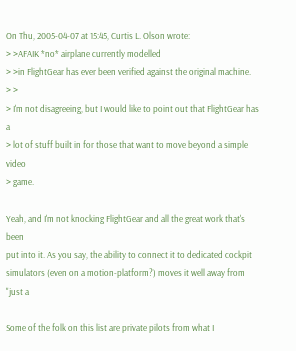On Thu, 2005-04-07 at 15:45, Curtis L. Olson wrote:
> >AFAIK *no* airplane currently modelled
> >in FlightGear has ever been verified against the original machine.
> >
> I'm not disagreeing, but I would like to point out that FlightGear has a
> lot of stuff built in for those that want to move beyond a simple video
> game.

Yeah, and I'm not knocking FlightGear and all the great work that's been
put into it. As you say, the ability to connect it to dedicated cockpit
simulators (even on a motion-platform?) moves it well away from "just a

Some of the folk on this list are private pilots from what I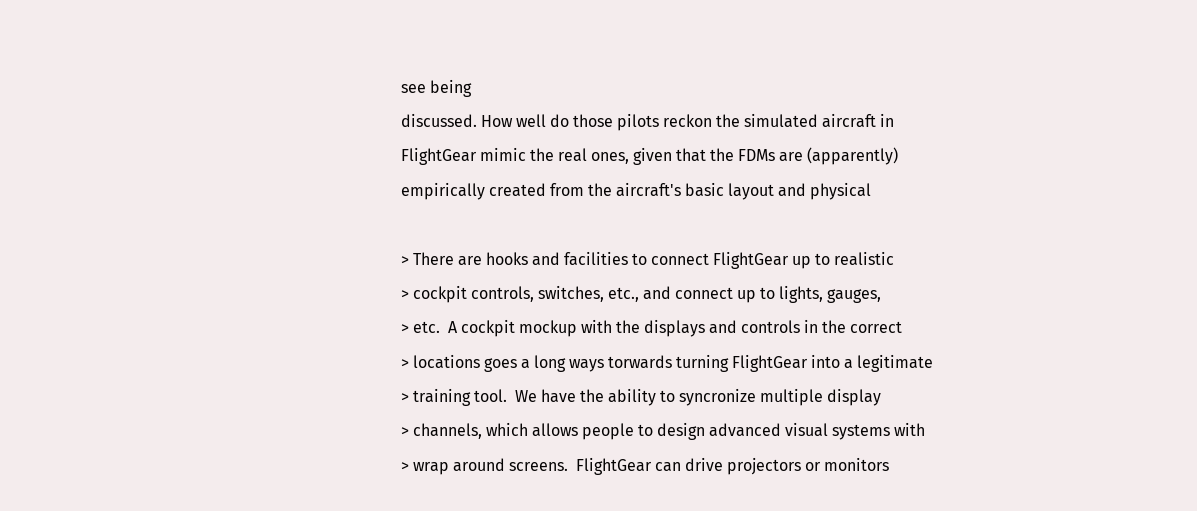see being
discussed. How well do those pilots reckon the simulated aircraft in
FlightGear mimic the real ones, given that the FDMs are (apparently)
empirically created from the aircraft's basic layout and physical

> There are hooks and facilities to connect FlightGear up to realistic
> cockpit controls, switches, etc., and connect up to lights, gauges,
> etc.  A cockpit mockup with the displays and controls in the correct
> locations goes a long ways torwards turning FlightGear into a legitimate
> training tool.  We have the ability to syncronize multiple display
> channels, which allows people to design advanced visual systems with
> wrap around screens.  FlightGear can drive projectors or monitors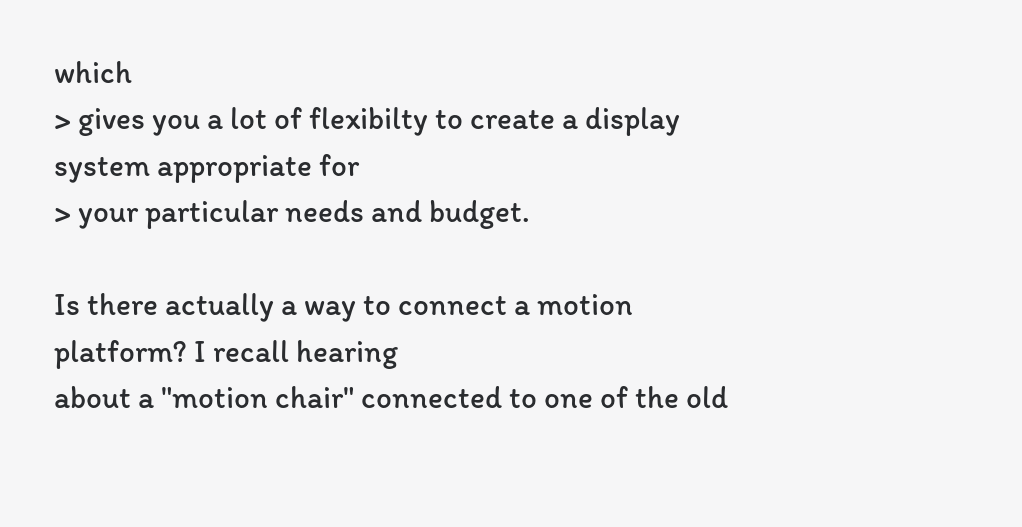which
> gives you a lot of flexibilty to create a display system appropriate for
> your particular needs and budget.

Is there actually a way to connect a motion platform? I recall hearing
about a "motion chair" connected to one of the old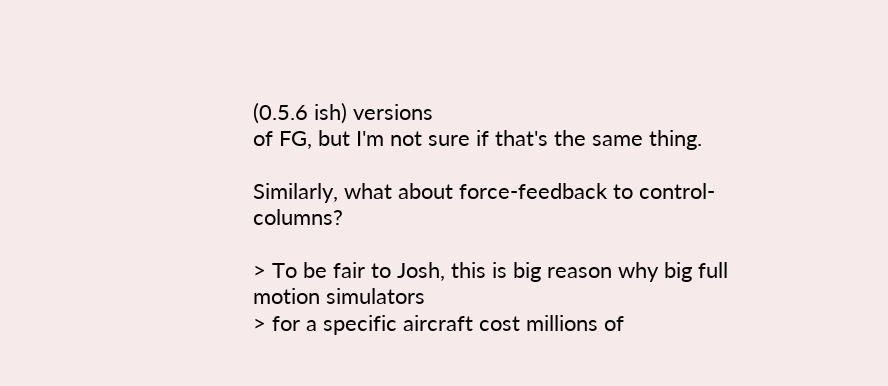(0.5.6 ish) versions
of FG, but I'm not sure if that's the same thing.

Similarly, what about force-feedback to control-columns?

> To be fair to Josh, this is big reason why big full motion simulators
> for a specific aircraft cost millions of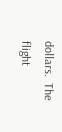dollars.  The flight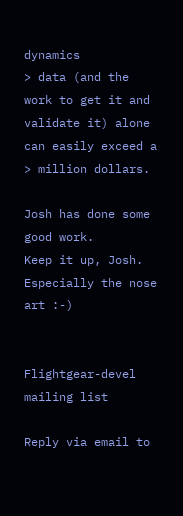dynamics
> data (and the work to get it and validate it) alone can easily exceed a
> million dollars.

Josh has done some good work.
Keep it up, Josh.
Especially the nose art :-)


Flightgear-devel mailing list

Reply via email to